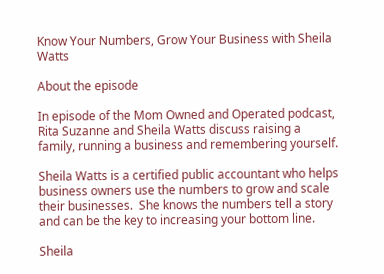Know Your Numbers, Grow Your Business with Sheila Watts

About the episode

In episode of the Mom Owned and Operated podcast, Rita Suzanne and Sheila Watts discuss raising a family, running a business and remembering yourself.

Sheila Watts is a certified public accountant who helps business owners use the numbers to grow and scale their businesses.  She knows the numbers tell a story and can be the key to increasing your bottom line.

Sheila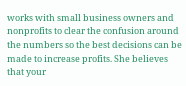works with small business owners and nonprofits to clear the confusion around the numbers so the best decisions can be made to increase profits. She believes that your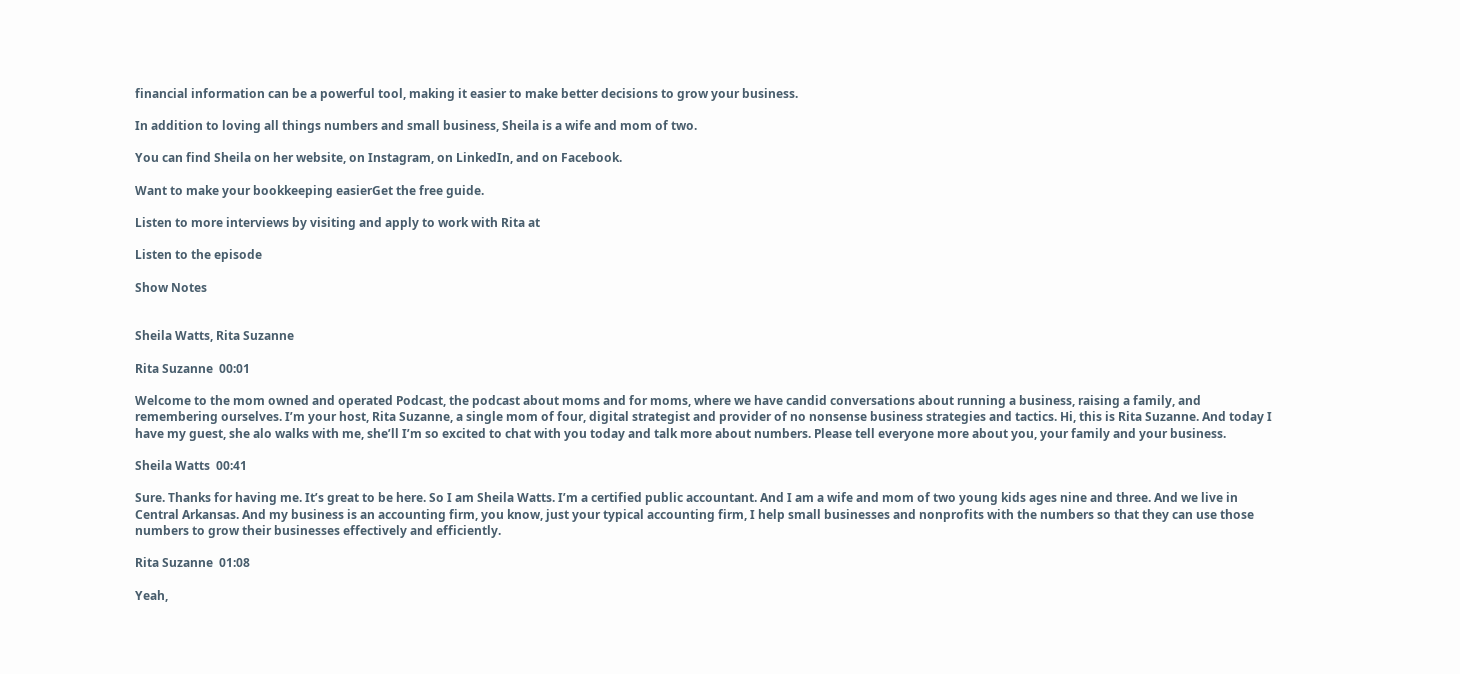financial information can be a powerful tool, making it easier to make better decisions to grow your business.

In addition to loving all things numbers and small business, Sheila is a wife and mom of two.

You can find Sheila on her website, on Instagram, on LinkedIn, and on Facebook.

Want to make your bookkeeping easierGet the free guide.

Listen to more interviews by visiting and apply to work with Rita at

Listen to the episode

Show Notes


Sheila Watts, Rita Suzanne

Rita Suzanne  00:01

Welcome to the mom owned and operated Podcast, the podcast about moms and for moms, where we have candid conversations about running a business, raising a family, and remembering ourselves. I’m your host, Rita Suzanne, a single mom of four, digital strategist and provider of no nonsense business strategies and tactics. Hi, this is Rita Suzanne. And today I have my guest, she alo walks with me, she’ll I’m so excited to chat with you today and talk more about numbers. Please tell everyone more about you, your family and your business.

Sheila Watts  00:41

Sure. Thanks for having me. It’s great to be here. So I am Sheila Watts. I’m a certified public accountant. And I am a wife and mom of two young kids ages nine and three. And we live in Central Arkansas. And my business is an accounting firm, you know, just your typical accounting firm, I help small businesses and nonprofits with the numbers so that they can use those numbers to grow their businesses effectively and efficiently.

Rita Suzanne  01:08

Yeah,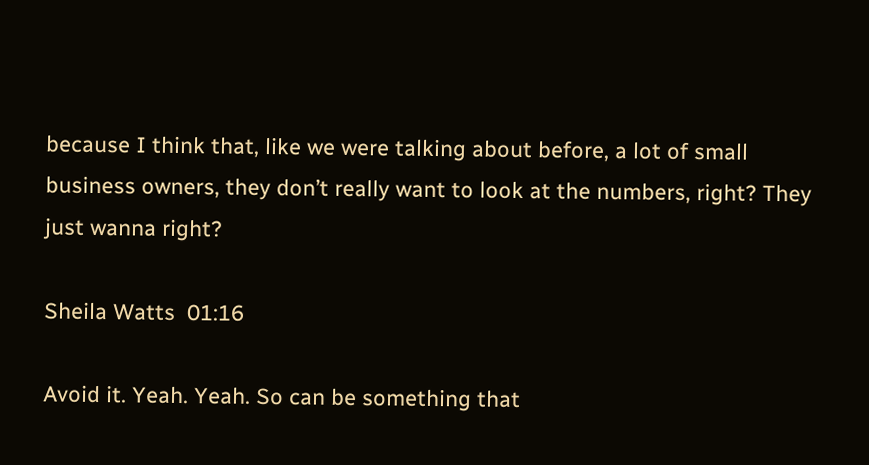because I think that, like we were talking about before, a lot of small business owners, they don’t really want to look at the numbers, right? They just wanna right?

Sheila Watts  01:16

Avoid it. Yeah. Yeah. So can be something that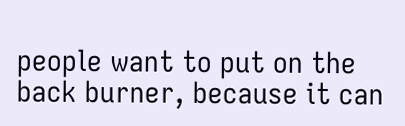people want to put on the back burner, because it can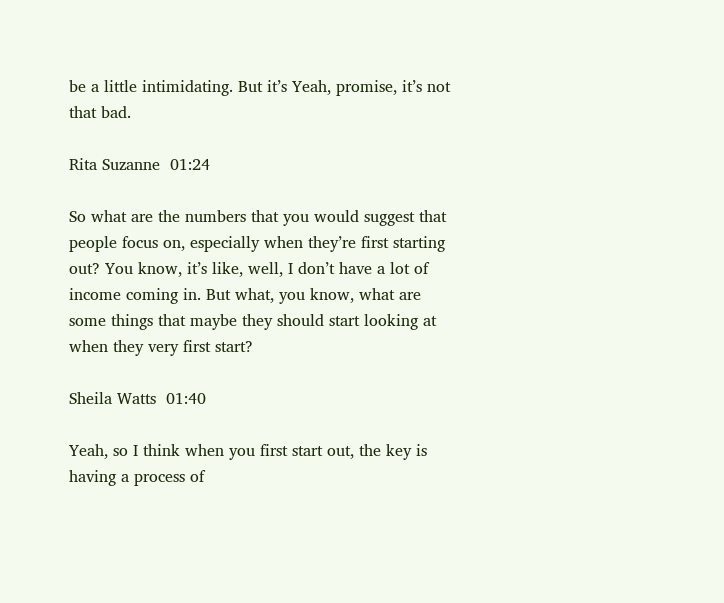be a little intimidating. But it’s Yeah, promise, it’s not that bad.

Rita Suzanne  01:24

So what are the numbers that you would suggest that people focus on, especially when they’re first starting out? You know, it’s like, well, I don’t have a lot of income coming in. But what, you know, what are some things that maybe they should start looking at when they very first start?

Sheila Watts  01:40

Yeah, so I think when you first start out, the key is having a process of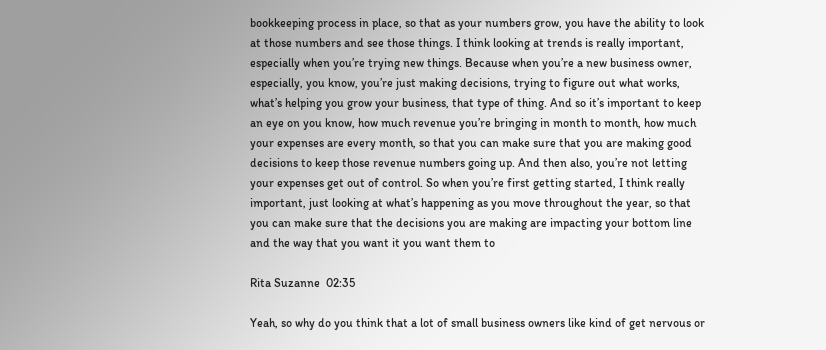bookkeeping process in place, so that as your numbers grow, you have the ability to look at those numbers and see those things. I think looking at trends is really important, especially when you’re trying new things. Because when you’re a new business owner, especially, you know, you’re just making decisions, trying to figure out what works, what’s helping you grow your business, that type of thing. And so it’s important to keep an eye on you know, how much revenue you’re bringing in month to month, how much your expenses are every month, so that you can make sure that you are making good decisions to keep those revenue numbers going up. And then also, you’re not letting your expenses get out of control. So when you’re first getting started, I think really important, just looking at what’s happening as you move throughout the year, so that you can make sure that the decisions you are making are impacting your bottom line and the way that you want it you want them to

Rita Suzanne  02:35

Yeah, so why do you think that a lot of small business owners like kind of get nervous or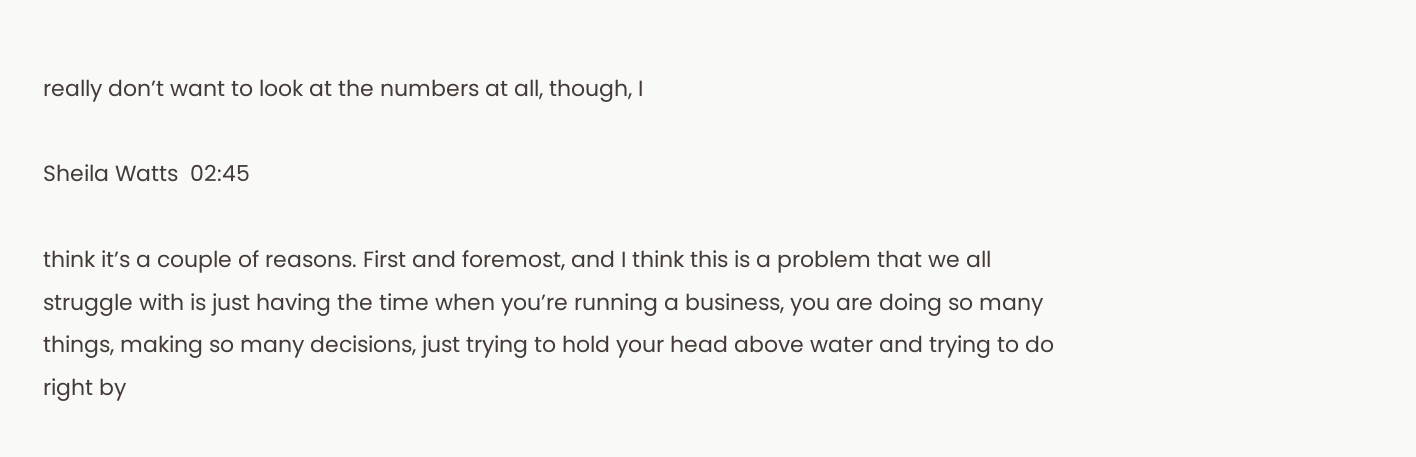really don’t want to look at the numbers at all, though, I

Sheila Watts  02:45

think it’s a couple of reasons. First and foremost, and I think this is a problem that we all struggle with is just having the time when you’re running a business, you are doing so many things, making so many decisions, just trying to hold your head above water and trying to do right by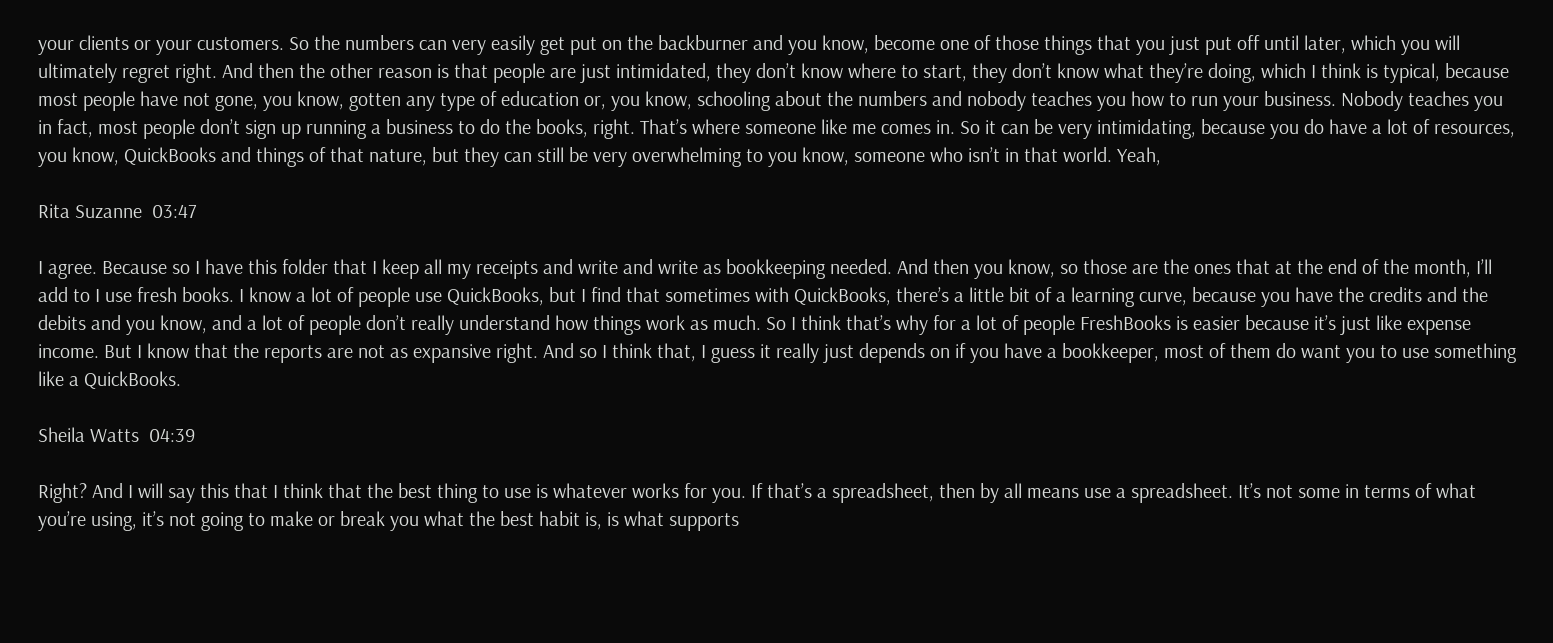your clients or your customers. So the numbers can very easily get put on the backburner and you know, become one of those things that you just put off until later, which you will ultimately regret right. And then the other reason is that people are just intimidated, they don’t know where to start, they don’t know what they’re doing, which I think is typical, because most people have not gone, you know, gotten any type of education or, you know, schooling about the numbers and nobody teaches you how to run your business. Nobody teaches you in fact, most people don’t sign up running a business to do the books, right. That’s where someone like me comes in. So it can be very intimidating, because you do have a lot of resources, you know, QuickBooks and things of that nature, but they can still be very overwhelming to you know, someone who isn’t in that world. Yeah,

Rita Suzanne  03:47

I agree. Because so I have this folder that I keep all my receipts and write and write as bookkeeping needed. And then you know, so those are the ones that at the end of the month, I’ll add to I use fresh books. I know a lot of people use QuickBooks, but I find that sometimes with QuickBooks, there’s a little bit of a learning curve, because you have the credits and the debits and you know, and a lot of people don’t really understand how things work as much. So I think that’s why for a lot of people FreshBooks is easier because it’s just like expense income. But I know that the reports are not as expansive right. And so I think that, I guess it really just depends on if you have a bookkeeper, most of them do want you to use something like a QuickBooks.

Sheila Watts  04:39

Right? And I will say this that I think that the best thing to use is whatever works for you. If that’s a spreadsheet, then by all means use a spreadsheet. It’s not some in terms of what you’re using, it’s not going to make or break you what the best habit is, is what supports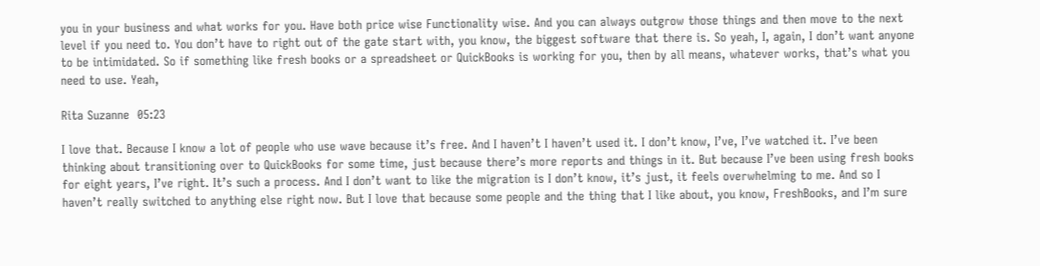you in your business and what works for you. Have both price wise Functionality wise. And you can always outgrow those things and then move to the next level if you need to. You don’t have to right out of the gate start with, you know, the biggest software that there is. So yeah, I, again, I don’t want anyone to be intimidated. So if something like fresh books or a spreadsheet or QuickBooks is working for you, then by all means, whatever works, that’s what you need to use. Yeah,

Rita Suzanne  05:23

I love that. Because I know a lot of people who use wave because it’s free. And I haven’t I haven’t used it. I don’t know, I’ve, I’ve watched it. I’ve been thinking about transitioning over to QuickBooks for some time, just because there’s more reports and things in it. But because I’ve been using fresh books for eight years, I’ve right. It’s such a process. And I don’t want to like the migration is I don’t know, it’s just, it feels overwhelming to me. And so I haven’t really switched to anything else right now. But I love that because some people and the thing that I like about, you know, FreshBooks, and I’m sure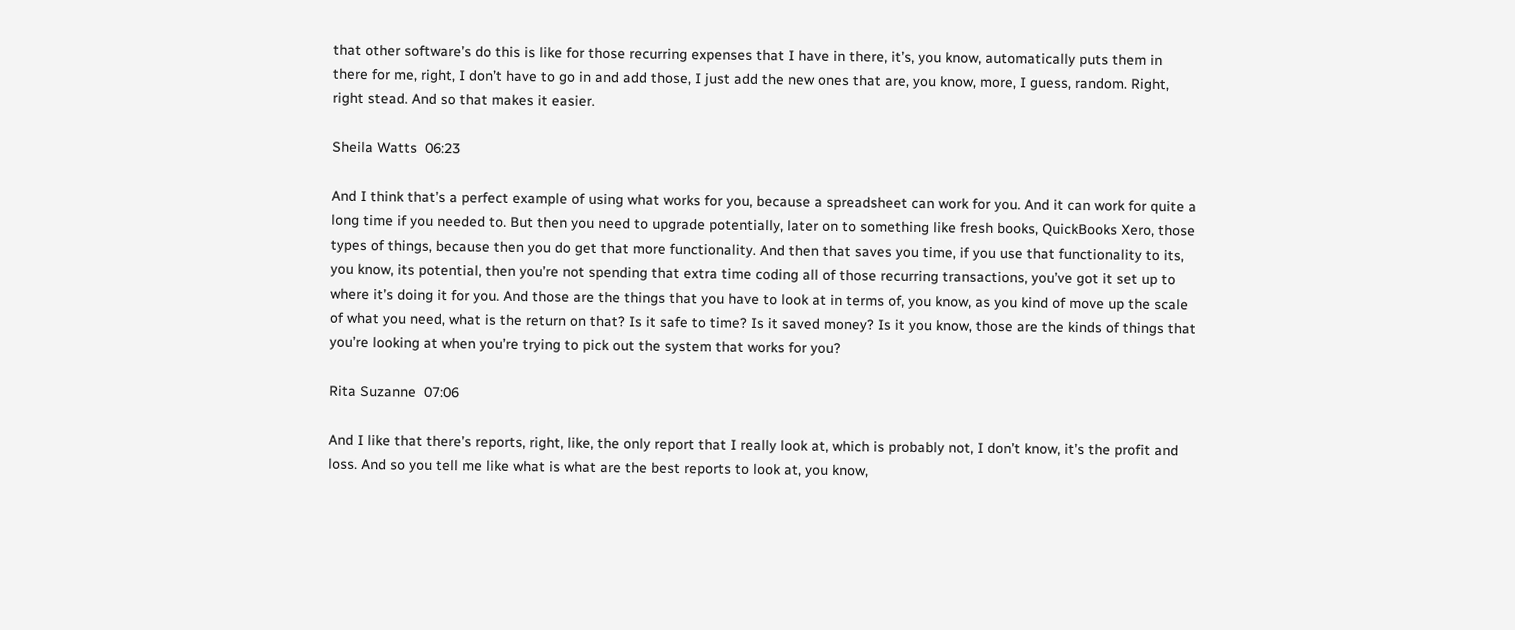that other software’s do this is like for those recurring expenses that I have in there, it’s, you know, automatically puts them in there for me, right, I don’t have to go in and add those, I just add the new ones that are, you know, more, I guess, random. Right, right stead. And so that makes it easier.

Sheila Watts  06:23

And I think that’s a perfect example of using what works for you, because a spreadsheet can work for you. And it can work for quite a long time if you needed to. But then you need to upgrade potentially, later on to something like fresh books, QuickBooks Xero, those types of things, because then you do get that more functionality. And then that saves you time, if you use that functionality to its, you know, its potential, then you’re not spending that extra time coding all of those recurring transactions, you’ve got it set up to where it’s doing it for you. And those are the things that you have to look at in terms of, you know, as you kind of move up the scale of what you need, what is the return on that? Is it safe to time? Is it saved money? Is it you know, those are the kinds of things that you’re looking at when you’re trying to pick out the system that works for you?

Rita Suzanne  07:06

And I like that there’s reports, right, like, the only report that I really look at, which is probably not, I don’t know, it’s the profit and loss. And so you tell me like what is what are the best reports to look at, you know,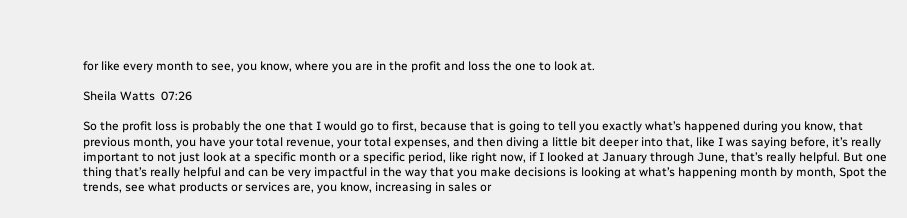for like every month to see, you know, where you are in the profit and loss the one to look at.

Sheila Watts  07:26

So the profit loss is probably the one that I would go to first, because that is going to tell you exactly what’s happened during you know, that previous month, you have your total revenue, your total expenses, and then diving a little bit deeper into that, like I was saying before, it’s really important to not just look at a specific month or a specific period, like right now, if I looked at January through June, that’s really helpful. But one thing that’s really helpful and can be very impactful in the way that you make decisions is looking at what’s happening month by month, Spot the trends, see what products or services are, you know, increasing in sales or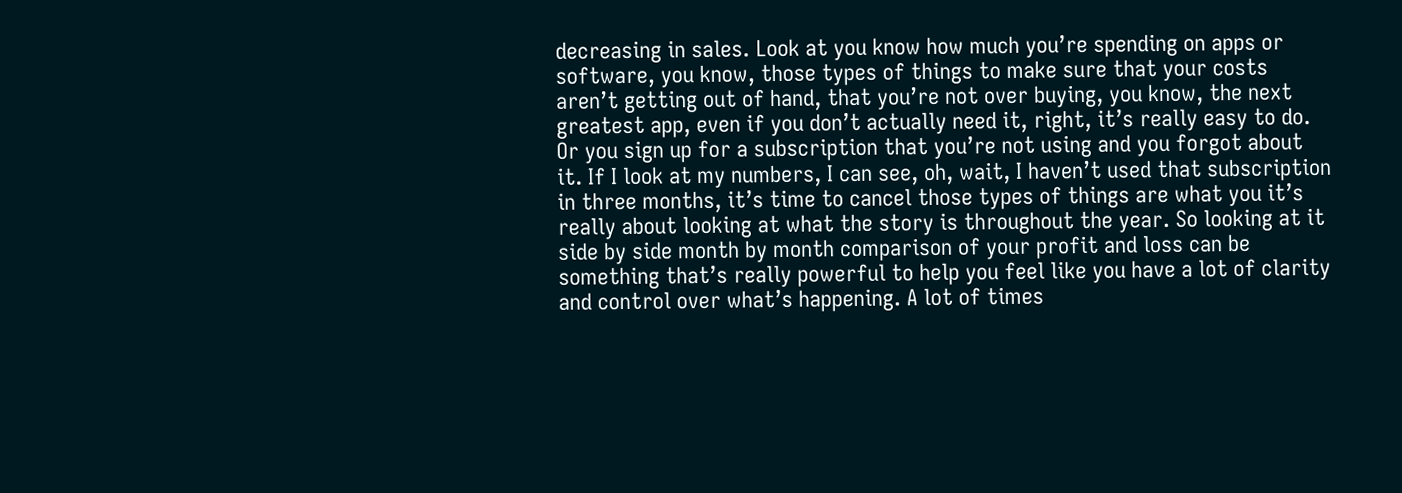decreasing in sales. Look at you know how much you’re spending on apps or software, you know, those types of things to make sure that your costs aren’t getting out of hand, that you’re not over buying, you know, the next greatest app, even if you don’t actually need it, right, it’s really easy to do. Or you sign up for a subscription that you’re not using and you forgot about it. If I look at my numbers, I can see, oh, wait, I haven’t used that subscription in three months, it’s time to cancel those types of things are what you it’s really about looking at what the story is throughout the year. So looking at it side by side month by month comparison of your profit and loss can be something that’s really powerful to help you feel like you have a lot of clarity and control over what’s happening. A lot of times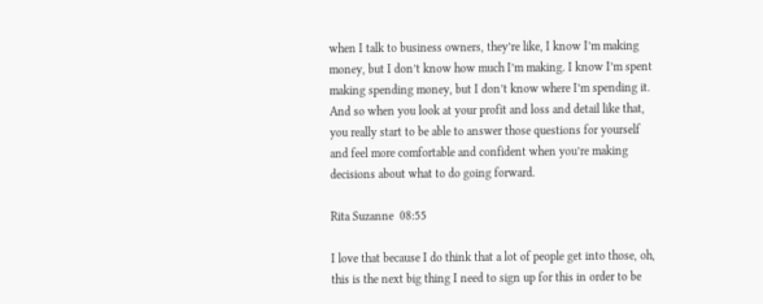when I talk to business owners, they’re like, I know I’m making money, but I don’t know how much I’m making. I know I’m spent making spending money, but I don’t know where I’m spending it. And so when you look at your profit and loss and detail like that, you really start to be able to answer those questions for yourself and feel more comfortable and confident when you’re making decisions about what to do going forward.

Rita Suzanne  08:55

I love that because I do think that a lot of people get into those, oh, this is the next big thing I need to sign up for this in order to be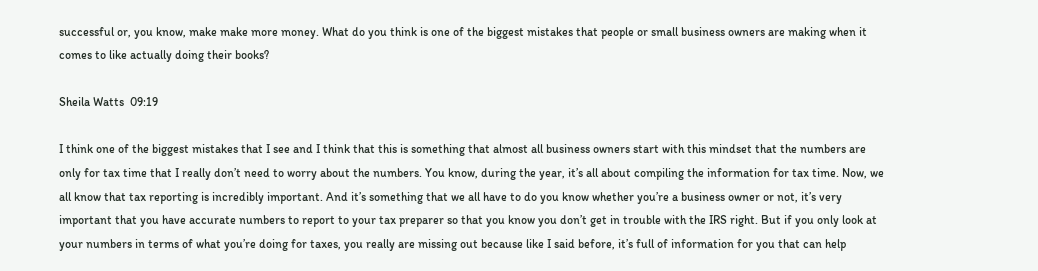successful or, you know, make make more money. What do you think is one of the biggest mistakes that people or small business owners are making when it comes to like actually doing their books?

Sheila Watts  09:19

I think one of the biggest mistakes that I see and I think that this is something that almost all business owners start with this mindset that the numbers are only for tax time that I really don’t need to worry about the numbers. You know, during the year, it’s all about compiling the information for tax time. Now, we all know that tax reporting is incredibly important. And it’s something that we all have to do you know whether you’re a business owner or not, it’s very important that you have accurate numbers to report to your tax preparer so that you know you don’t get in trouble with the IRS right. But if you only look at your numbers in terms of what you’re doing for taxes, you really are missing out because like I said before, it’s full of information for you that can help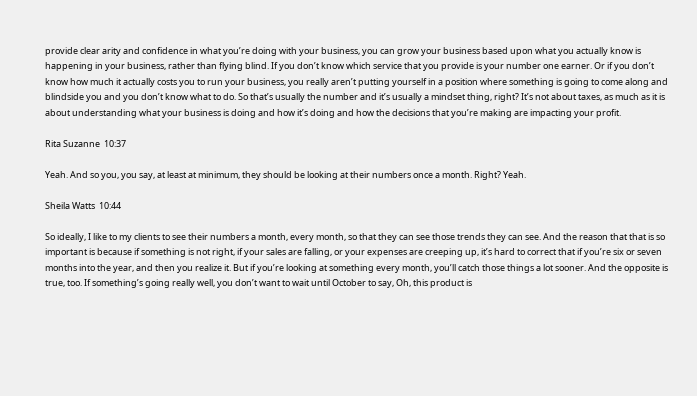provide clear arity and confidence in what you’re doing with your business, you can grow your business based upon what you actually know is happening in your business, rather than flying blind. If you don’t know which service that you provide is your number one earner. Or if you don’t know how much it actually costs you to run your business, you really aren’t putting yourself in a position where something is going to come along and blindside you and you don’t know what to do. So that’s usually the number and it’s usually a mindset thing, right? It’s not about taxes, as much as it is about understanding what your business is doing and how it’s doing and how the decisions that you’re making are impacting your profit.

Rita Suzanne  10:37

Yeah. And so you, you say, at least at minimum, they should be looking at their numbers once a month. Right? Yeah.

Sheila Watts  10:44

So ideally, I like to my clients to see their numbers a month, every month, so that they can see those trends they can see. And the reason that that is so important is because if something is not right, if your sales are falling, or your expenses are creeping up, it’s hard to correct that if you’re six or seven months into the year, and then you realize it. But if you’re looking at something every month, you’ll catch those things a lot sooner. And the opposite is true, too. If something’s going really well, you don’t want to wait until October to say, Oh, this product is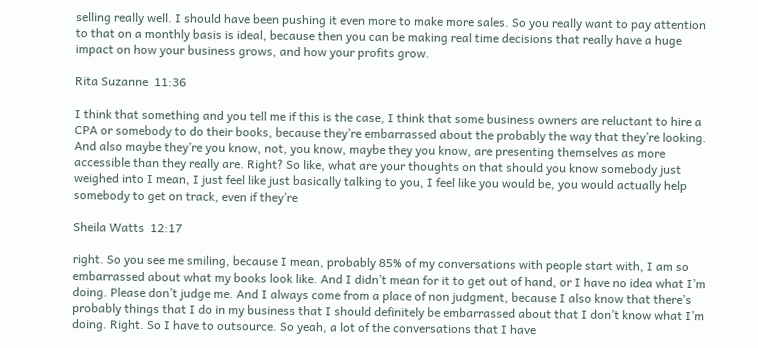selling really well. I should have been pushing it even more to make more sales. So you really want to pay attention to that on a monthly basis is ideal, because then you can be making real time decisions that really have a huge impact on how your business grows, and how your profits grow.

Rita Suzanne  11:36

I think that something and you tell me if this is the case, I think that some business owners are reluctant to hire a CPA or somebody to do their books, because they’re embarrassed about the probably the way that they’re looking. And also maybe they’re you know, not, you know, maybe they you know, are presenting themselves as more accessible than they really are. Right? So like, what are your thoughts on that should you know somebody just weighed into I mean, I just feel like just basically talking to you, I feel like you would be, you would actually help somebody to get on track, even if they’re

Sheila Watts  12:17

right. So you see me smiling, because I mean, probably 85% of my conversations with people start with, I am so embarrassed about what my books look like. And I didn’t mean for it to get out of hand, or I have no idea what I’m doing. Please don’t judge me. And I always come from a place of non judgment, because I also know that there’s probably things that I do in my business that I should definitely be embarrassed about that I don’t know what I’m doing. Right. So I have to outsource. So yeah, a lot of the conversations that I have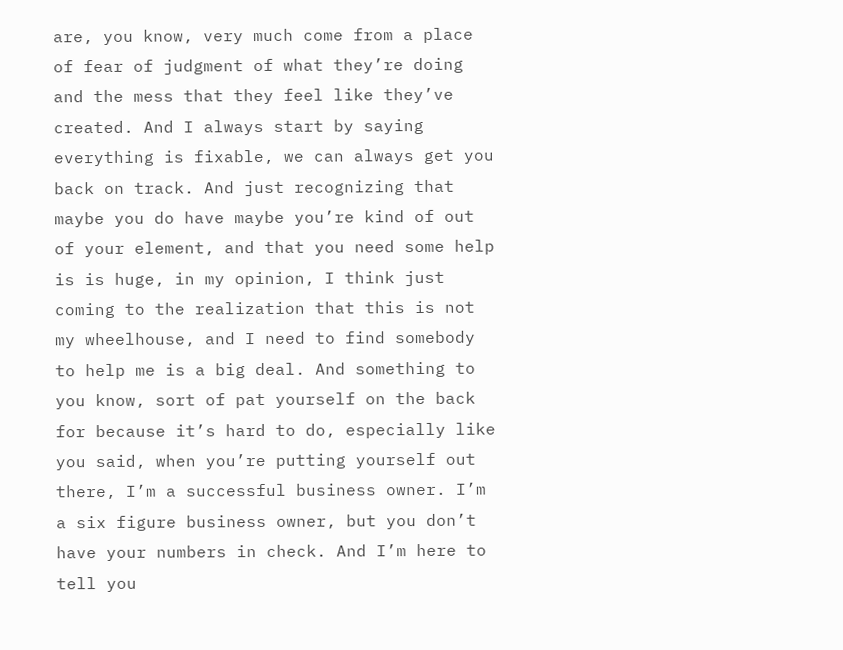are, you know, very much come from a place of fear of judgment of what they’re doing and the mess that they feel like they’ve created. And I always start by saying everything is fixable, we can always get you back on track. And just recognizing that maybe you do have maybe you’re kind of out of your element, and that you need some help is is huge, in my opinion, I think just coming to the realization that this is not my wheelhouse, and I need to find somebody to help me is a big deal. And something to you know, sort of pat yourself on the back for because it’s hard to do, especially like you said, when you’re putting yourself out there, I’m a successful business owner. I’m a six figure business owner, but you don’t have your numbers in check. And I’m here to tell you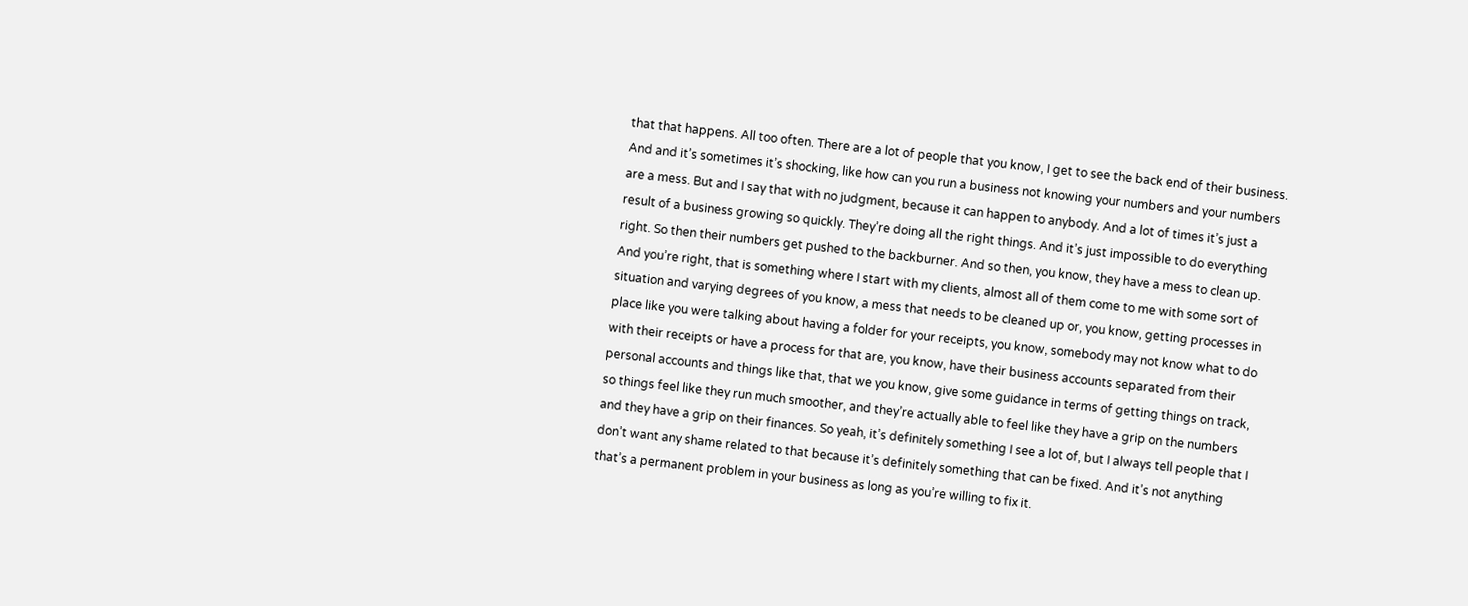that that happens. All too often. There are a lot of people that you know, I get to see the back end of their business. And and it’s sometimes it’s shocking, like how can you run a business not knowing your numbers and your numbers are a mess. But and I say that with no judgment, because it can happen to anybody. And a lot of times it’s just a result of a business growing so quickly. They’re doing all the right things. And it’s just impossible to do everything right. So then their numbers get pushed to the backburner. And so then, you know, they have a mess to clean up. And you’re right, that is something where I start with my clients, almost all of them come to me with some sort of situation and varying degrees of you know, a mess that needs to be cleaned up or, you know, getting processes in place like you were talking about having a folder for your receipts, you know, somebody may not know what to do with their receipts or have a process for that are, you know, have their business accounts separated from their personal accounts and things like that, that we you know, give some guidance in terms of getting things on track, so things feel like they run much smoother, and they’re actually able to feel like they have a grip on the numbers and they have a grip on their finances. So yeah, it’s definitely something I see a lot of, but I always tell people that I don’t want any shame related to that because it’s definitely something that can be fixed. And it’s not anything that’s a permanent problem in your business as long as you’re willing to fix it.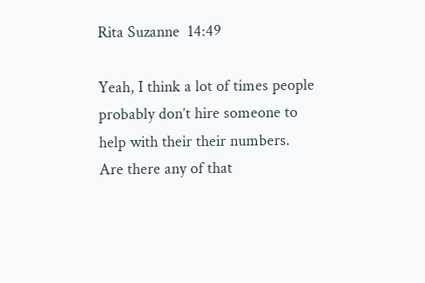Rita Suzanne  14:49

Yeah, I think a lot of times people probably don’t hire someone to help with their their numbers. Are there any of that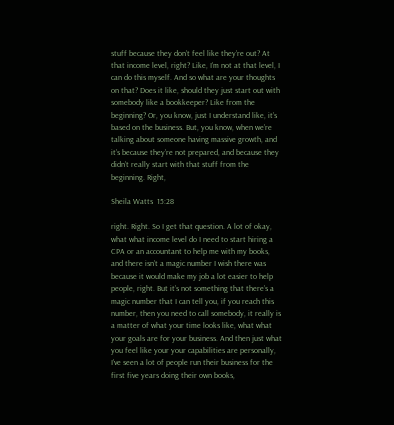stuff because they don’t feel like they’re out? At that income level, right? Like, I’m not at that level, I can do this myself. And so what are your thoughts on that? Does it like, should they just start out with somebody like a bookkeeper? Like from the beginning? Or, you know, just I understand like, it’s based on the business. But, you know, when we’re talking about someone having massive growth, and it’s because they’re not prepared, and because they didn’t really start with that stuff from the beginning. Right,

Sheila Watts  15:28

right. Right. So I get that question. A lot of okay, what what income level do I need to start hiring a CPA or an accountant to help me with my books, and there isn’t a magic number I wish there was because it would make my job a lot easier to help people, right. But it’s not something that there’s a magic number that I can tell you, if you reach this number, then you need to call somebody, it really is a matter of what your time looks like, what what your goals are for your business. And then just what you feel like your your capabilities are personally, I’ve seen a lot of people run their business for the first five years doing their own books,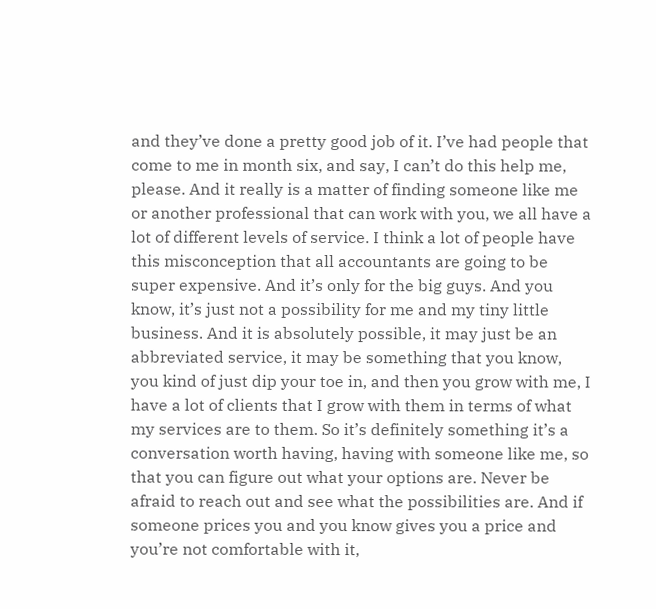and they’ve done a pretty good job of it. I’ve had people that come to me in month six, and say, I can’t do this help me, please. And it really is a matter of finding someone like me or another professional that can work with you, we all have a lot of different levels of service. I think a lot of people have this misconception that all accountants are going to be super expensive. And it’s only for the big guys. And you know, it’s just not a possibility for me and my tiny little business. And it is absolutely possible, it may just be an abbreviated service, it may be something that you know, you kind of just dip your toe in, and then you grow with me, I have a lot of clients that I grow with them in terms of what my services are to them. So it’s definitely something it’s a conversation worth having, having with someone like me, so that you can figure out what your options are. Never be afraid to reach out and see what the possibilities are. And if someone prices you and you know gives you a price and you’re not comfortable with it,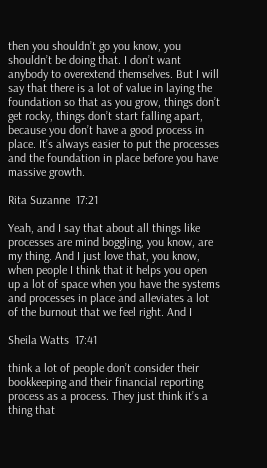then you shouldn’t go you know, you shouldn’t be doing that. I don’t want anybody to overextend themselves. But I will say that there is a lot of value in laying the foundation so that as you grow, things don’t get rocky, things don’t start falling apart, because you don’t have a good process in place. It’s always easier to put the processes and the foundation in place before you have massive growth.

Rita Suzanne  17:21

Yeah, and I say that about all things like processes are mind boggling, you know, are my thing. And I just love that, you know, when people I think that it helps you open up a lot of space when you have the systems and processes in place and alleviates a lot of the burnout that we feel right. And I

Sheila Watts  17:41

think a lot of people don’t consider their bookkeeping and their financial reporting process as a process. They just think it’s a thing that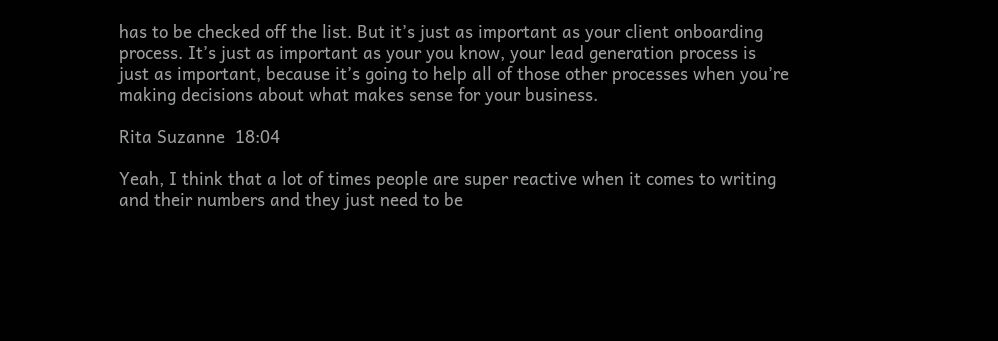has to be checked off the list. But it’s just as important as your client onboarding process. It’s just as important as your you know, your lead generation process is just as important, because it’s going to help all of those other processes when you’re making decisions about what makes sense for your business.

Rita Suzanne  18:04

Yeah, I think that a lot of times people are super reactive when it comes to writing and their numbers and they just need to be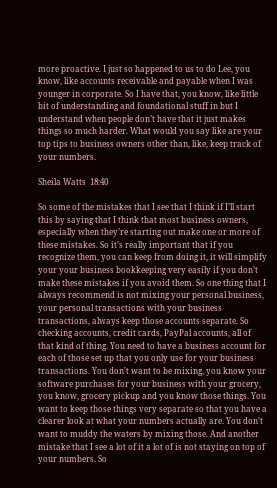more proactive. I just so happened to us to do Lee, you know, like accounts receivable and payable when I was younger in corporate. So I have that, you know, like little bit of understanding and foundational stuff in but I understand when people don’t have that it just makes things so much harder. What would you say like are your top tips to business owners other than, like, keep track of your numbers.

Sheila Watts  18:40

So some of the mistakes that I see that I think if I’ll start this by saying that I think that most business owners, especially when they’re starting out make one or more of these mistakes. So it’s really important that if you recognize them, you can keep from doing it, it will simplify your your business bookkeeping very easily if you don’t make these mistakes if you avoid them. So one thing that I always recommend is not mixing your personal business, your personal transactions with your business transactions, always keep those accounts separate. So checking accounts, credit cards, PayPal accounts, all of that kind of thing. You need to have a business account for each of those set up that you only use for your business transactions. You don’t want to be mixing, you know your software purchases for your business with your grocery, you know, grocery pickup and you know those things. You want to keep those things very separate so that you have a clearer look at what your numbers actually are. You don’t want to muddy the waters by mixing those. And another mistake that I see a lot of it a lot of is not staying on top of your numbers. So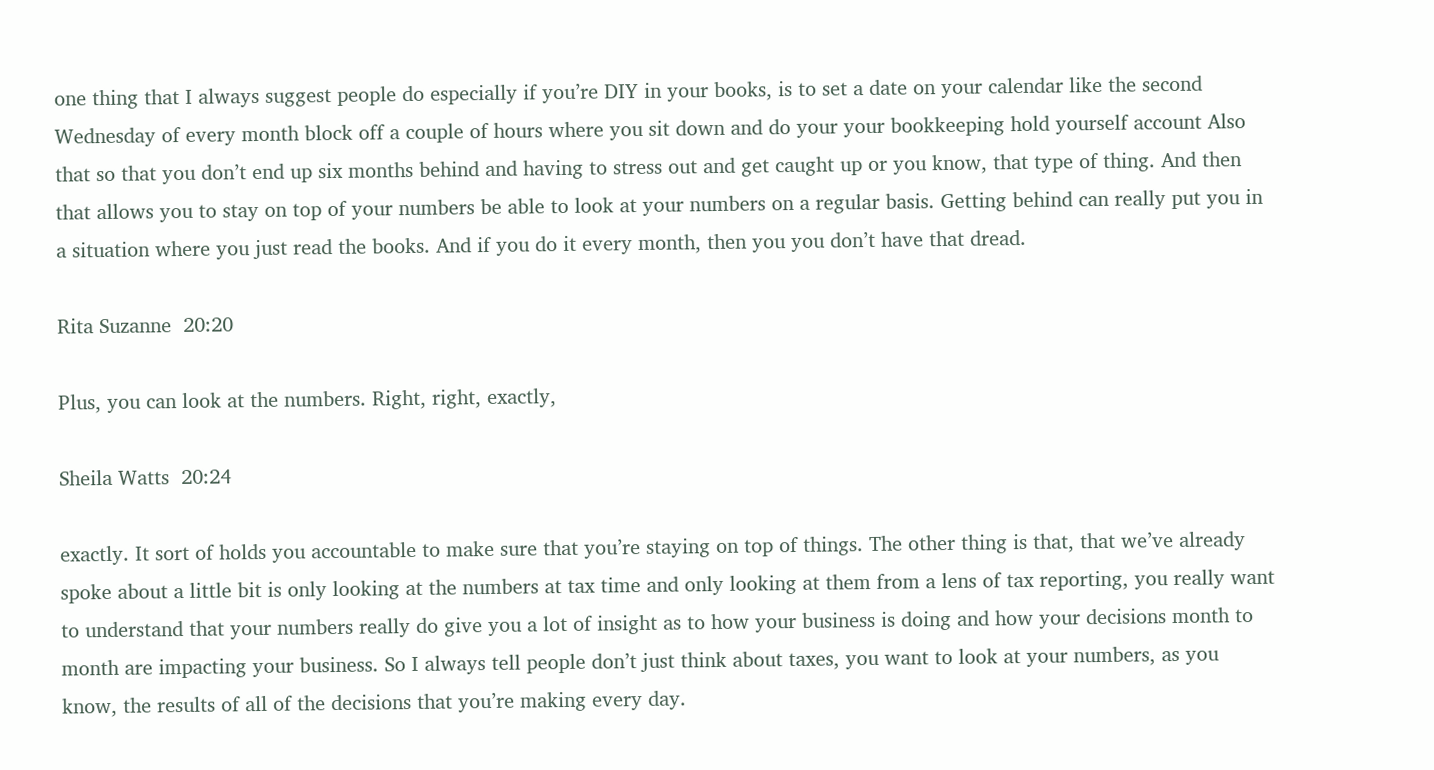one thing that I always suggest people do especially if you’re DIY in your books, is to set a date on your calendar like the second Wednesday of every month block off a couple of hours where you sit down and do your your bookkeeping hold yourself account Also that so that you don’t end up six months behind and having to stress out and get caught up or you know, that type of thing. And then that allows you to stay on top of your numbers be able to look at your numbers on a regular basis. Getting behind can really put you in a situation where you just read the books. And if you do it every month, then you you don’t have that dread.

Rita Suzanne  20:20

Plus, you can look at the numbers. Right, right, exactly,

Sheila Watts  20:24

exactly. It sort of holds you accountable to make sure that you’re staying on top of things. The other thing is that, that we’ve already spoke about a little bit is only looking at the numbers at tax time and only looking at them from a lens of tax reporting, you really want to understand that your numbers really do give you a lot of insight as to how your business is doing and how your decisions month to month are impacting your business. So I always tell people don’t just think about taxes, you want to look at your numbers, as you know, the results of all of the decisions that you’re making every day.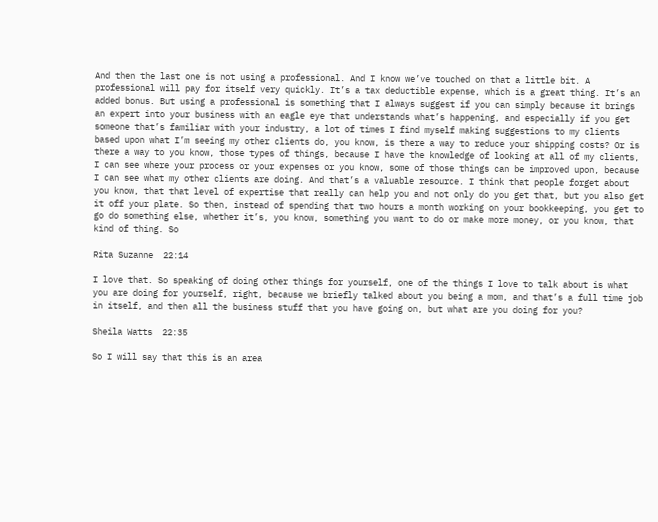And then the last one is not using a professional. And I know we’ve touched on that a little bit. A professional will pay for itself very quickly. It’s a tax deductible expense, which is a great thing. It’s an added bonus. But using a professional is something that I always suggest if you can simply because it brings an expert into your business with an eagle eye that understands what’s happening, and especially if you get someone that’s familiar with your industry, a lot of times I find myself making suggestions to my clients based upon what I’m seeing my other clients do, you know, is there a way to reduce your shipping costs? Or is there a way to you know, those types of things, because I have the knowledge of looking at all of my clients, I can see where your process or your expenses or you know, some of those things can be improved upon, because I can see what my other clients are doing. And that’s a valuable resource. I think that people forget about you know, that that level of expertise that really can help you and not only do you get that, but you also get it off your plate. So then, instead of spending that two hours a month working on your bookkeeping, you get to go do something else, whether it’s, you know, something you want to do or make more money, or you know, that kind of thing. So

Rita Suzanne  22:14

I love that. So speaking of doing other things for yourself, one of the things I love to talk about is what you are doing for yourself, right, because we briefly talked about you being a mom, and that’s a full time job in itself, and then all the business stuff that you have going on, but what are you doing for you?

Sheila Watts  22:35

So I will say that this is an area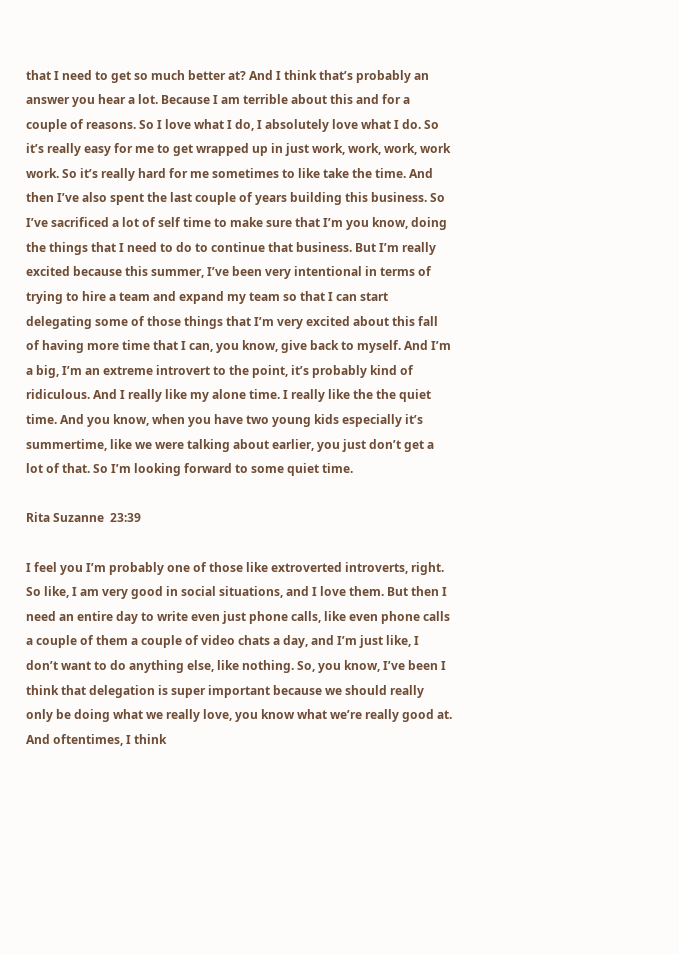that I need to get so much better at? And I think that’s probably an answer you hear a lot. Because I am terrible about this and for a couple of reasons. So I love what I do, I absolutely love what I do. So it’s really easy for me to get wrapped up in just work, work, work, work work. So it’s really hard for me sometimes to like take the time. And then I’ve also spent the last couple of years building this business. So I’ve sacrificed a lot of self time to make sure that I’m you know, doing the things that I need to do to continue that business. But I’m really excited because this summer, I’ve been very intentional in terms of trying to hire a team and expand my team so that I can start delegating some of those things that I’m very excited about this fall of having more time that I can, you know, give back to myself. And I’m a big, I’m an extreme introvert to the point, it’s probably kind of ridiculous. And I really like my alone time. I really like the the quiet time. And you know, when you have two young kids especially it’s summertime, like we were talking about earlier, you just don’t get a lot of that. So I’m looking forward to some quiet time.

Rita Suzanne  23:39

I feel you I’m probably one of those like extroverted introverts, right. So like, I am very good in social situations, and I love them. But then I need an entire day to write even just phone calls, like even phone calls a couple of them a couple of video chats a day, and I’m just like, I don’t want to do anything else, like nothing. So, you know, I’ve been I think that delegation is super important because we should really only be doing what we really love, you know what we’re really good at. And oftentimes, I think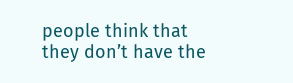people think that they don’t have the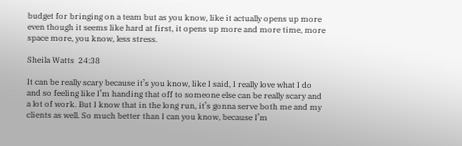budget for bringing on a team but as you know, like it actually opens up more even though it seems like hard at first, it opens up more and more time, more space more, you know, less stress.

Sheila Watts  24:38

It can be really scary because it’s you know, like I said, I really love what I do and so feeling like I’m handing that off to someone else can be really scary and a lot of work. But I know that in the long run, it’s gonna serve both me and my clients as well. So much better than I can you know, because I’m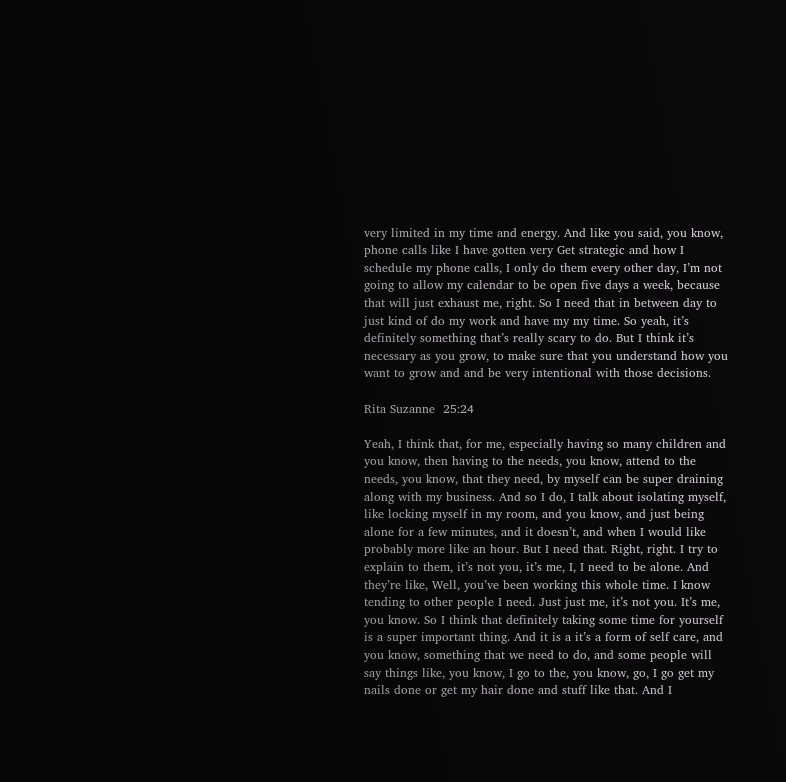very limited in my time and energy. And like you said, you know, phone calls like I have gotten very Get strategic and how I schedule my phone calls, I only do them every other day, I’m not going to allow my calendar to be open five days a week, because that will just exhaust me, right. So I need that in between day to just kind of do my work and have my my time. So yeah, it’s definitely something that’s really scary to do. But I think it’s necessary as you grow, to make sure that you understand how you want to grow and and be very intentional with those decisions.

Rita Suzanne  25:24

Yeah, I think that, for me, especially having so many children and you know, then having to the needs, you know, attend to the needs, you know, that they need, by myself can be super draining along with my business. And so I do, I talk about isolating myself, like locking myself in my room, and you know, and just being alone for a few minutes, and it doesn’t, and when I would like probably more like an hour. But I need that. Right, right. I try to explain to them, it’s not you, it’s me, I, I need to be alone. And they’re like, Well, you’ve been working this whole time. I know tending to other people I need. Just just me, it’s not you. It’s me, you know. So I think that definitely taking some time for yourself is a super important thing. And it is a it’s a form of self care, and you know, something that we need to do, and some people will say things like, you know, I go to the, you know, go, I go get my nails done or get my hair done and stuff like that. And I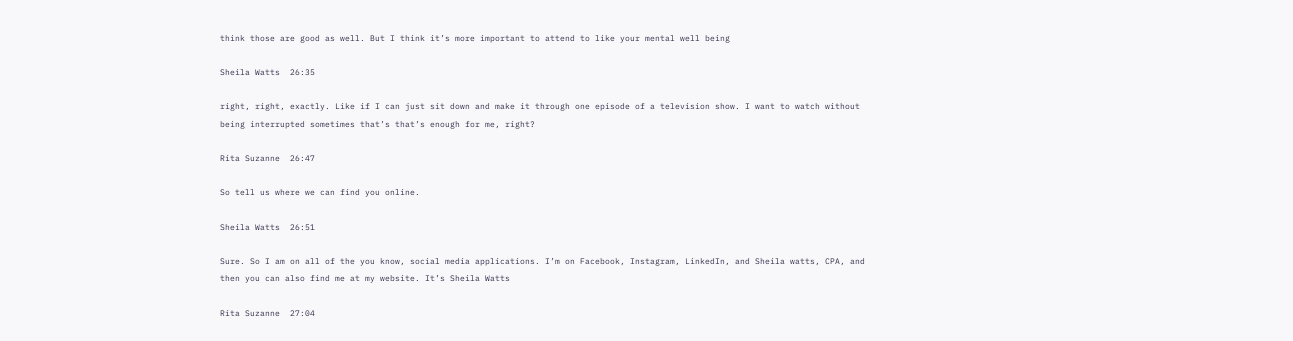think those are good as well. But I think it’s more important to attend to like your mental well being

Sheila Watts  26:35

right, right, exactly. Like if I can just sit down and make it through one episode of a television show. I want to watch without being interrupted sometimes that’s that’s enough for me, right?

Rita Suzanne  26:47

So tell us where we can find you online.

Sheila Watts  26:51

Sure. So I am on all of the you know, social media applications. I’m on Facebook, Instagram, LinkedIn, and Sheila watts, CPA, and then you can also find me at my website. It’s Sheila Watts

Rita Suzanne  27:04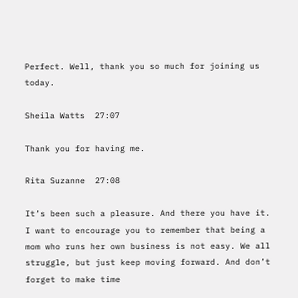Perfect. Well, thank you so much for joining us today.

Sheila Watts  27:07

Thank you for having me.

Rita Suzanne  27:08

It’s been such a pleasure. And there you have it. I want to encourage you to remember that being a mom who runs her own business is not easy. We all struggle, but just keep moving forward. And don’t forget to make time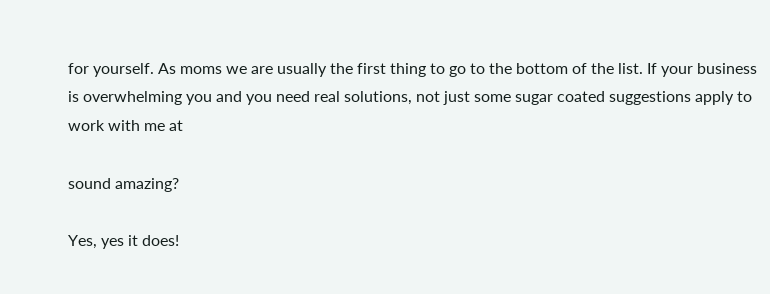for yourself. As moms we are usually the first thing to go to the bottom of the list. If your business is overwhelming you and you need real solutions, not just some sugar coated suggestions apply to work with me at

sound amazing?

Yes, yes it does!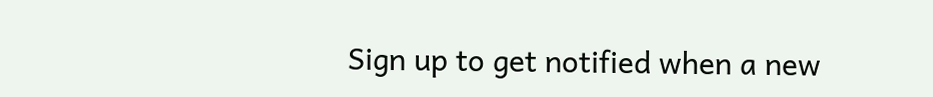Sign up to get notified when a new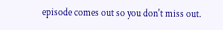episode comes out so you don't miss out.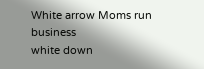White arrow Moms run business
white down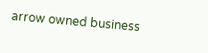arrow owned business